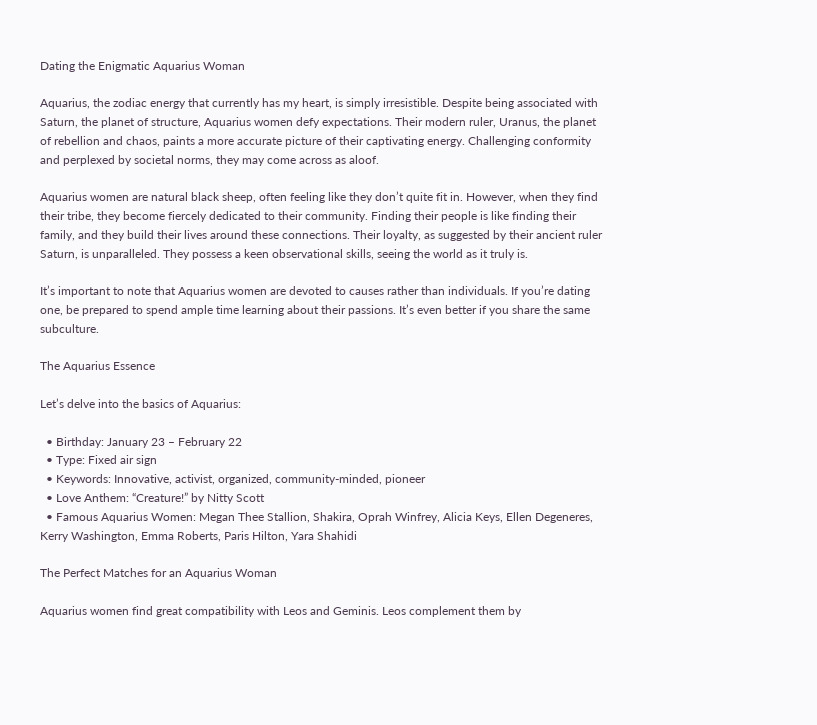Dating the Enigmatic Aquarius Woman

Aquarius, the zodiac energy that currently has my heart, is simply irresistible. Despite being associated with Saturn, the planet of structure, Aquarius women defy expectations. Their modern ruler, Uranus, the planet of rebellion and chaos, paints a more accurate picture of their captivating energy. Challenging conformity and perplexed by societal norms, they may come across as aloof.

Aquarius women are natural black sheep, often feeling like they don’t quite fit in. However, when they find their tribe, they become fiercely dedicated to their community. Finding their people is like finding their family, and they build their lives around these connections. Their loyalty, as suggested by their ancient ruler Saturn, is unparalleled. They possess a keen observational skills, seeing the world as it truly is.

It’s important to note that Aquarius women are devoted to causes rather than individuals. If you’re dating one, be prepared to spend ample time learning about their passions. It’s even better if you share the same subculture.

The Aquarius Essence

Let’s delve into the basics of Aquarius:

  • Birthday: January 23 – February 22
  • Type: Fixed air sign
  • Keywords: Innovative, activist, organized, community-minded, pioneer
  • Love Anthem: “Creature!” by Nitty Scott
  • Famous Aquarius Women: Megan Thee Stallion, Shakira, Oprah Winfrey, Alicia Keys, Ellen Degeneres, Kerry Washington, Emma Roberts, Paris Hilton, Yara Shahidi

The Perfect Matches for an Aquarius Woman

Aquarius women find great compatibility with Leos and Geminis. Leos complement them by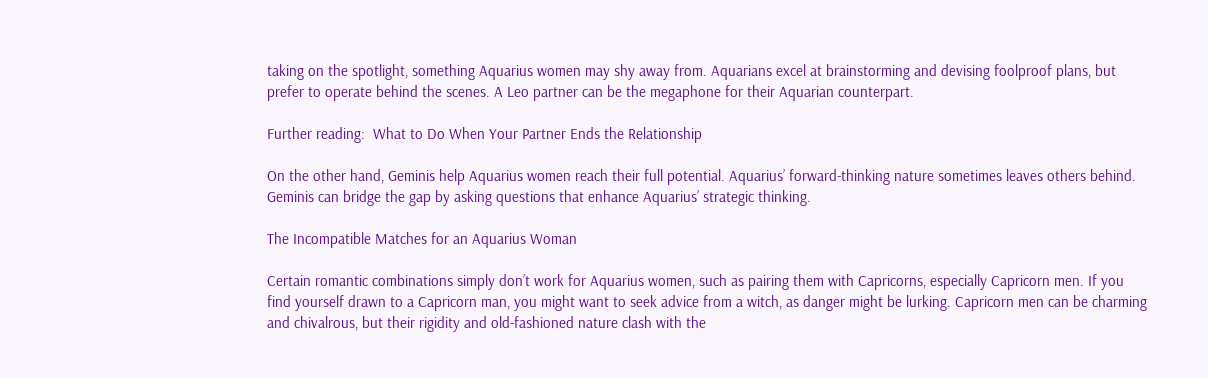taking on the spotlight, something Aquarius women may shy away from. Aquarians excel at brainstorming and devising foolproof plans, but prefer to operate behind the scenes. A Leo partner can be the megaphone for their Aquarian counterpart.

Further reading:  What to Do When Your Partner Ends the Relationship

On the other hand, Geminis help Aquarius women reach their full potential. Aquarius’ forward-thinking nature sometimes leaves others behind. Geminis can bridge the gap by asking questions that enhance Aquarius’ strategic thinking.

The Incompatible Matches for an Aquarius Woman

Certain romantic combinations simply don’t work for Aquarius women, such as pairing them with Capricorns, especially Capricorn men. If you find yourself drawn to a Capricorn man, you might want to seek advice from a witch, as danger might be lurking. Capricorn men can be charming and chivalrous, but their rigidity and old-fashioned nature clash with the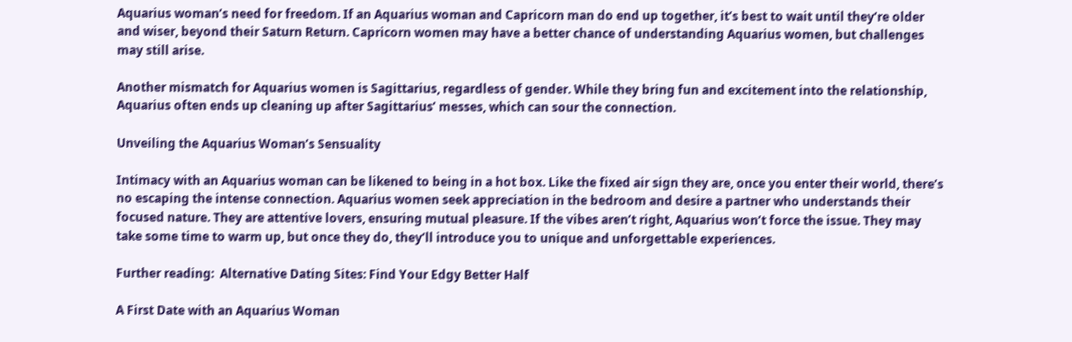Aquarius woman’s need for freedom. If an Aquarius woman and Capricorn man do end up together, it’s best to wait until they’re older and wiser, beyond their Saturn Return. Capricorn women may have a better chance of understanding Aquarius women, but challenges may still arise.

Another mismatch for Aquarius women is Sagittarius, regardless of gender. While they bring fun and excitement into the relationship, Aquarius often ends up cleaning up after Sagittarius’ messes, which can sour the connection.

Unveiling the Aquarius Woman’s Sensuality

Intimacy with an Aquarius woman can be likened to being in a hot box. Like the fixed air sign they are, once you enter their world, there’s no escaping the intense connection. Aquarius women seek appreciation in the bedroom and desire a partner who understands their focused nature. They are attentive lovers, ensuring mutual pleasure. If the vibes aren’t right, Aquarius won’t force the issue. They may take some time to warm up, but once they do, they’ll introduce you to unique and unforgettable experiences.

Further reading:  Alternative Dating Sites: Find Your Edgy Better Half

A First Date with an Aquarius Woman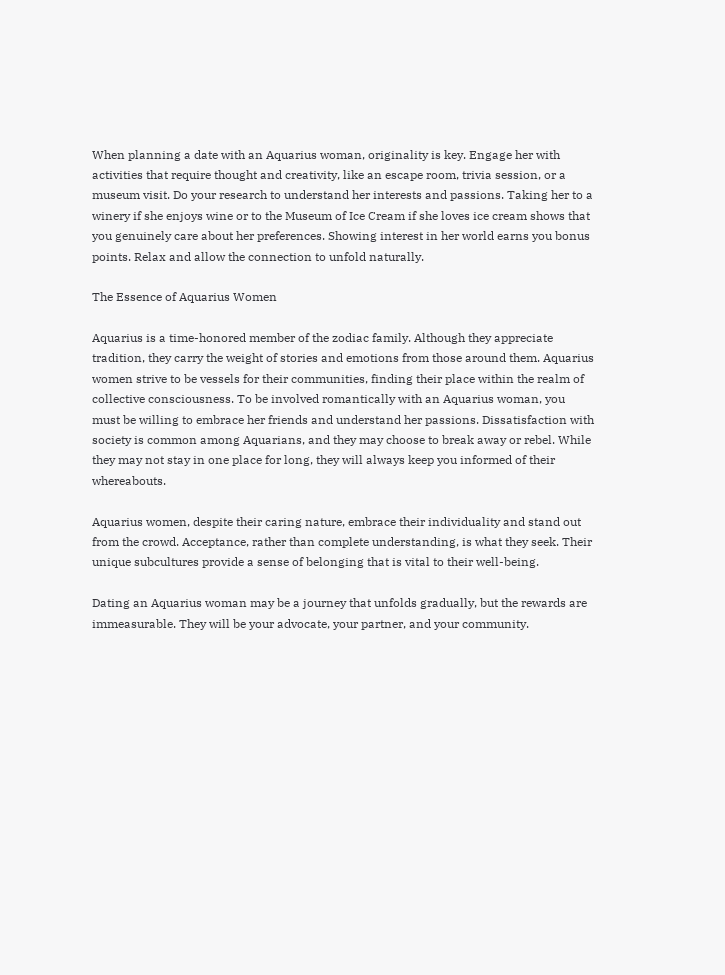When planning a date with an Aquarius woman, originality is key. Engage her with activities that require thought and creativity, like an escape room, trivia session, or a museum visit. Do your research to understand her interests and passions. Taking her to a winery if she enjoys wine or to the Museum of Ice Cream if she loves ice cream shows that you genuinely care about her preferences. Showing interest in her world earns you bonus points. Relax and allow the connection to unfold naturally.

The Essence of Aquarius Women

Aquarius is a time-honored member of the zodiac family. Although they appreciate tradition, they carry the weight of stories and emotions from those around them. Aquarius women strive to be vessels for their communities, finding their place within the realm of collective consciousness. To be involved romantically with an Aquarius woman, you must be willing to embrace her friends and understand her passions. Dissatisfaction with society is common among Aquarians, and they may choose to break away or rebel. While they may not stay in one place for long, they will always keep you informed of their whereabouts.

Aquarius women, despite their caring nature, embrace their individuality and stand out from the crowd. Acceptance, rather than complete understanding, is what they seek. Their unique subcultures provide a sense of belonging that is vital to their well-being.

Dating an Aquarius woman may be a journey that unfolds gradually, but the rewards are immeasurable. They will be your advocate, your partner, and your community.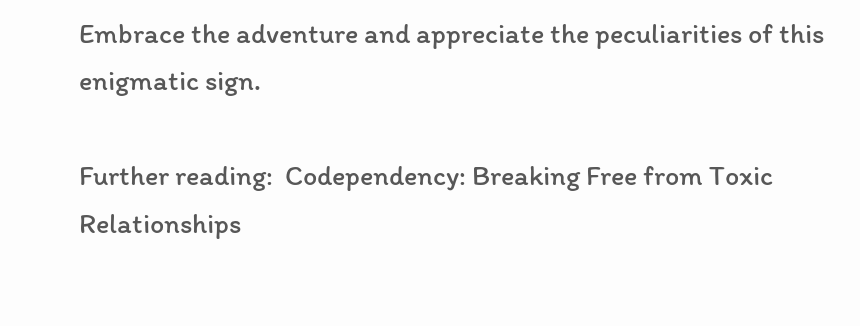Embrace the adventure and appreciate the peculiarities of this enigmatic sign.

Further reading:  Codependency: Breaking Free from Toxic Relationships